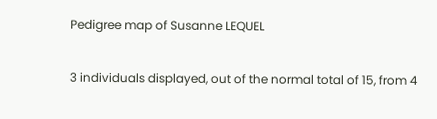Pedigree map of Susanne LEQUEL

3 individuals displayed, out of the normal total of 15, from 4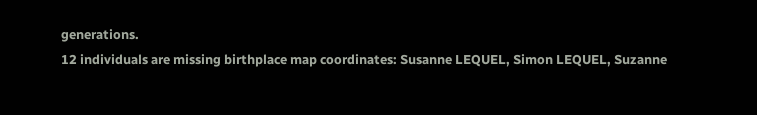generations.
12 individuals are missing birthplace map coordinates: Susanne LEQUEL, Simon LEQUEL, Suzanne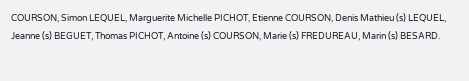COURSON, Simon LEQUEL, Marguerite Michelle PICHOT, Etienne COURSON, Denis Mathieu (s) LEQUEL, Jeanne (s) BEGUET, Thomas PICHOT, Antoine (s) COURSON, Marie (s) FREDUREAU, Marin (s) BESARD.